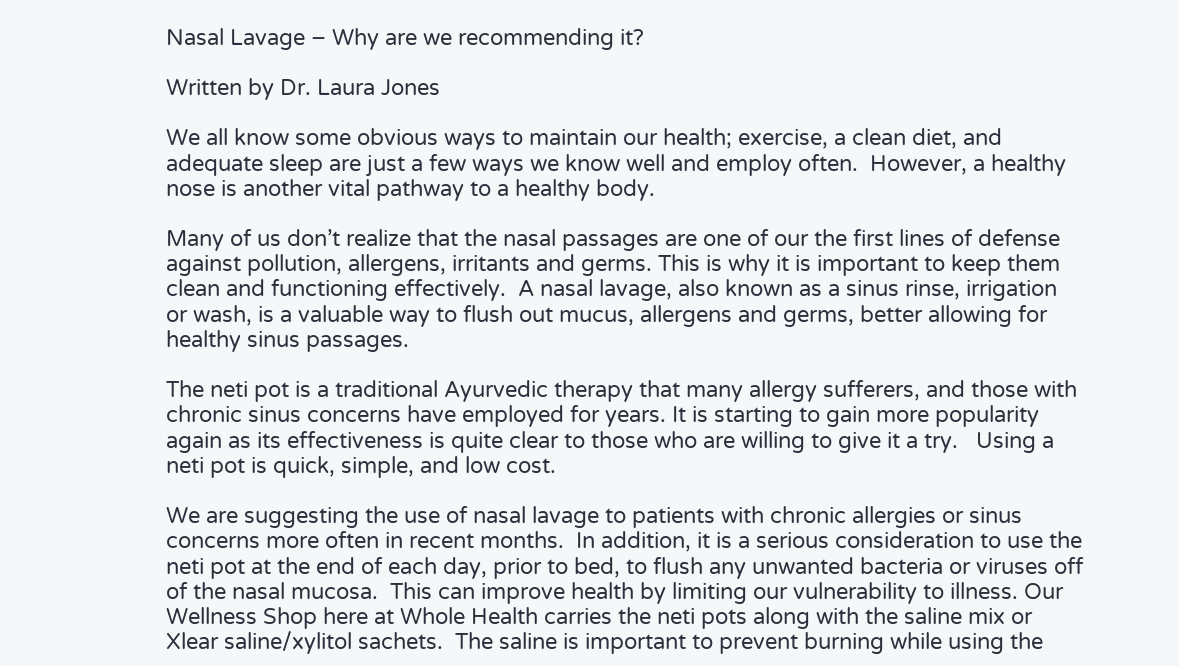Nasal Lavage – Why are we recommending it?

Written by Dr. Laura Jones

We all know some obvious ways to maintain our health; exercise, a clean diet, and adequate sleep are just a few ways we know well and employ often.  However, a healthy nose is another vital pathway to a healthy body.

Many of us don’t realize that the nasal passages are one of our the first lines of defense against pollution, allergens, irritants and germs. This is why it is important to keep them clean and functioning effectively.  A nasal lavage, also known as a sinus rinse, irrigation or wash, is a valuable way to flush out mucus, allergens and germs, better allowing for healthy sinus passages.

The neti pot is a traditional Ayurvedic therapy that many allergy sufferers, and those with chronic sinus concerns have employed for years. It is starting to gain more popularity again as its effectiveness is quite clear to those who are willing to give it a try.   Using a neti pot is quick, simple, and low cost.

We are suggesting the use of nasal lavage to patients with chronic allergies or sinus concerns more often in recent months.  In addition, it is a serious consideration to use the neti pot at the end of each day, prior to bed, to flush any unwanted bacteria or viruses off of the nasal mucosa.  This can improve health by limiting our vulnerability to illness. Our Wellness Shop here at Whole Health carries the neti pots along with the saline mix or Xlear saline/xylitol sachets.  The saline is important to prevent burning while using the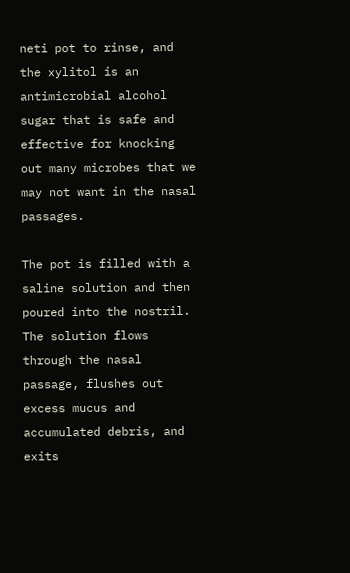neti pot to rinse, and the xylitol is an antimicrobial alcohol sugar that is safe and effective for knocking out many microbes that we may not want in the nasal passages.

The pot is filled with a saline solution and then poured into the nostril. The solution flows through the nasal passage, flushes out excess mucus and accumulated debris, and exits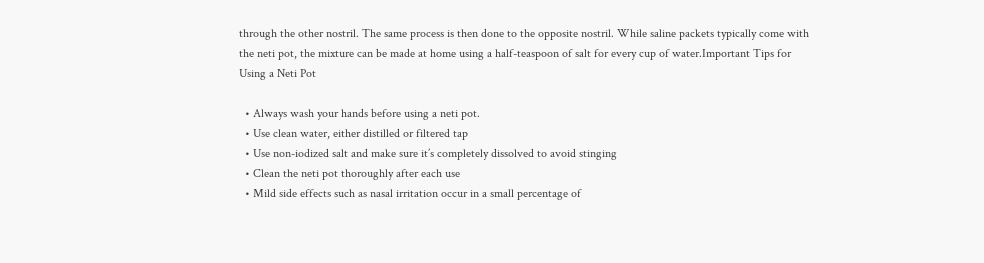through the other nostril. The same process is then done to the opposite nostril. While saline packets typically come with the neti pot, the mixture can be made at home using a half-teaspoon of salt for every cup of water.Important Tips for Using a Neti Pot

  • Always wash your hands before using a neti pot.
  • Use clean water, either distilled or filtered tap
  • Use non-iodized salt and make sure it’s completely dissolved to avoid stinging
  • Clean the neti pot thoroughly after each use
  • Mild side effects such as nasal irritation occur in a small percentage of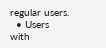regular users.
  • Users with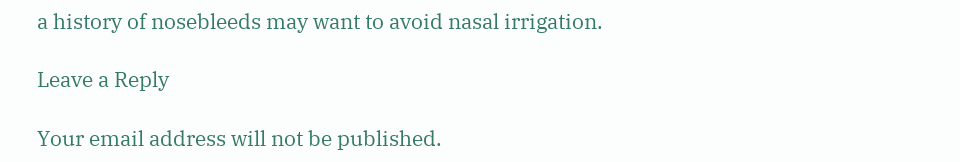a history of nosebleeds may want to avoid nasal irrigation.

Leave a Reply

Your email address will not be published.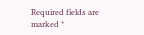Required fields are marked *